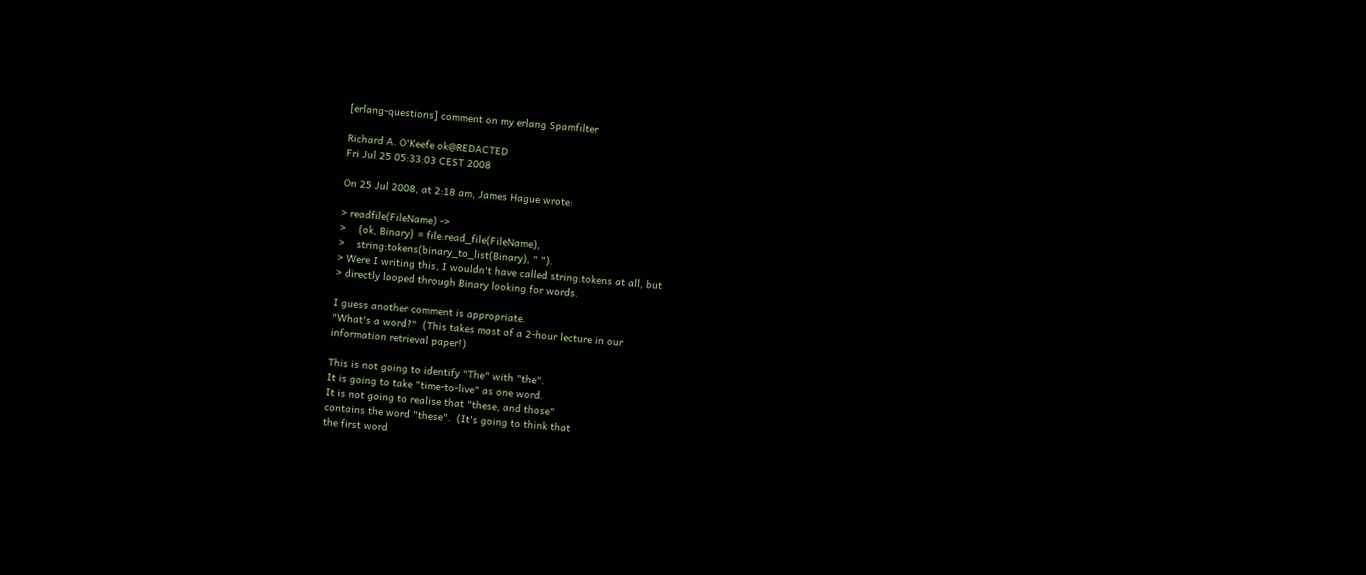[erlang-questions] comment on my erlang Spamfilter

Richard A. O'Keefe ok@REDACTED
Fri Jul 25 05:33:03 CEST 2008

On 25 Jul 2008, at 2:18 am, James Hague wrote:

> readfile(FileName) ->
>    {ok, Binary} = file:read_file(FileName),
>    string:tokens(binary_to_list(Binary), " ").
> Were I writing this, I wouldn't have called string:tokens at all, but
> directly looped through Binary looking for words.

I guess another comment is appropriate.
"What's a word?"  (This takes most of a 2-hour lecture in our
information retrieval paper!)

This is not going to identify "The" with "the".
It is going to take "time-to-live" as one word.
It is not going to realise that "these, and those"
contains the word "these".  (It's going to think that
the first word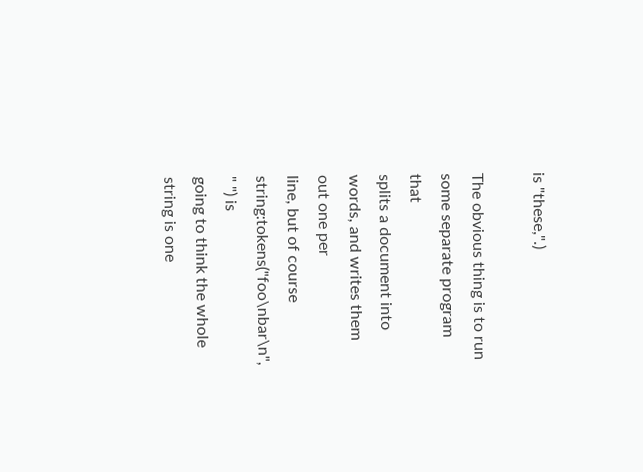is "these,".)

The obvious thing is to run some separate program that
splits a document into words, and writes them out one per
line, but of course string:tokens("foo\nbar\n", " ") is
going to think the whole string is one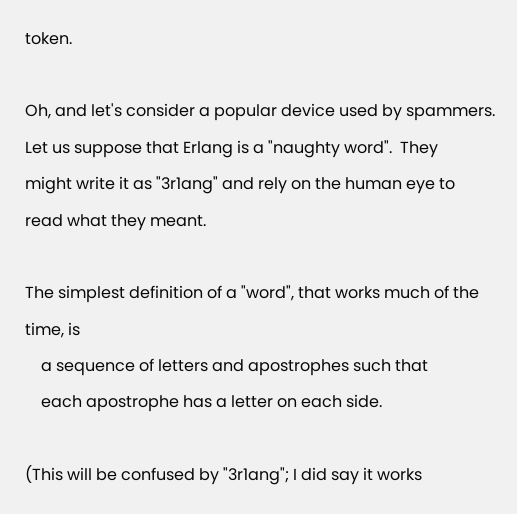token.

Oh, and let's consider a popular device used by spammers.
Let us suppose that Erlang is a "naughty word".  They
might write it as "3r1ang" and rely on the human eye to
read what they meant.

The simplest definition of a "word", that works much of the
time, is
    a sequence of letters and apostrophes such that
    each apostrophe has a letter on each side.

(This will be confused by "3r1ang"; I did say it works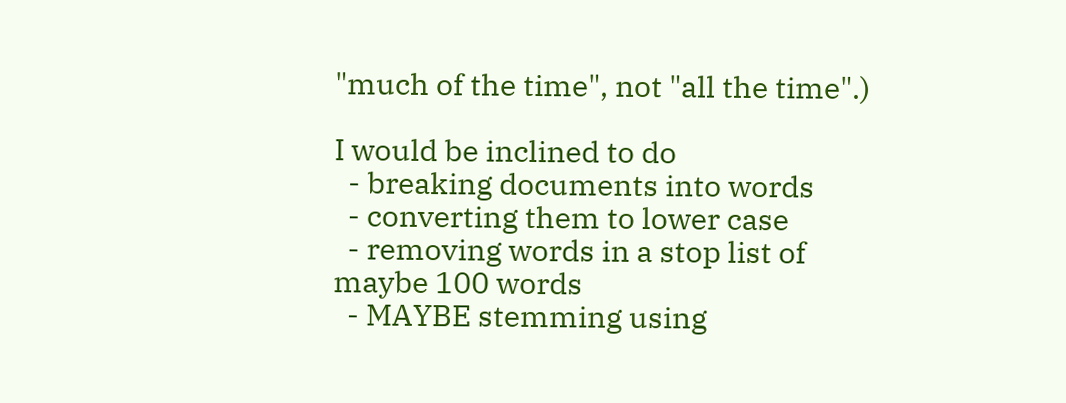"much of the time", not "all the time".)

I would be inclined to do
  - breaking documents into words
  - converting them to lower case
  - removing words in a stop list of maybe 100 words
  - MAYBE stemming using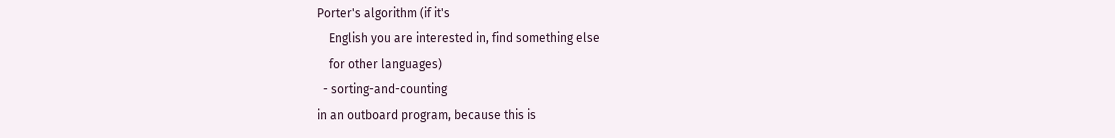Porter's algorithm (if it's
    English you are interested in, find something else
    for other languages)
  - sorting-and-counting
in an outboard program, because this is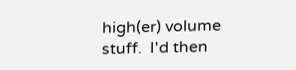high(er) volume
stuff.  I'd then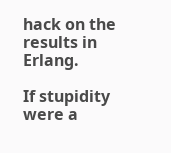hack on the results in Erlang.

If stupidity were a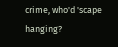crime, who'd 'scape hanging?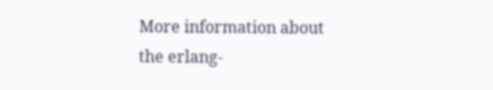More information about the erlang-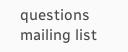questions mailing list